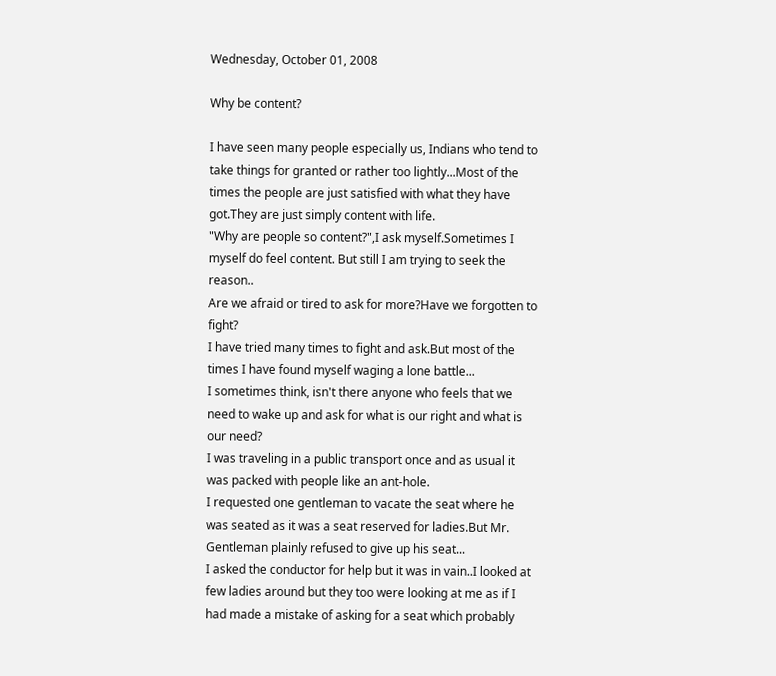Wednesday, October 01, 2008

Why be content?

I have seen many people especially us, Indians who tend to take things for granted or rather too lightly...Most of the times the people are just satisfied with what they have got.They are just simply content with life.
"Why are people so content?",I ask myself.Sometimes I myself do feel content. But still I am trying to seek the reason..
Are we afraid or tired to ask for more?Have we forgotten to fight?
I have tried many times to fight and ask.But most of the times I have found myself waging a lone battle...
I sometimes think, isn't there anyone who feels that we need to wake up and ask for what is our right and what is our need?
I was traveling in a public transport once and as usual it was packed with people like an ant-hole.
I requested one gentleman to vacate the seat where he was seated as it was a seat reserved for ladies.But Mr. Gentleman plainly refused to give up his seat...
I asked the conductor for help but it was in vain..I looked at few ladies around but they too were looking at me as if I had made a mistake of asking for a seat which probably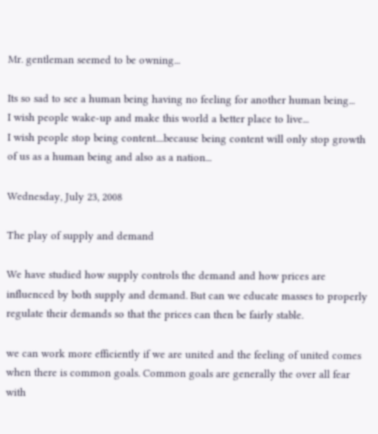Mr. gentleman seemed to be owning...

Its so sad to see a human being having no feeling for another human being...
I wish people wake-up and make this world a better place to live...
I wish people stop being content....because being content will only stop growth of us as a human being and also as a nation...

Wednesday, July 23, 2008

The play of supply and demand

We have studied how supply controls the demand and how prices are influenced by both supply and demand. But can we educate masses to properly regulate their demands so that the prices can then be fairly stable.

we can work more efficiently if we are united and the feeling of united comes when there is common goals. Common goals are generally the over all fear with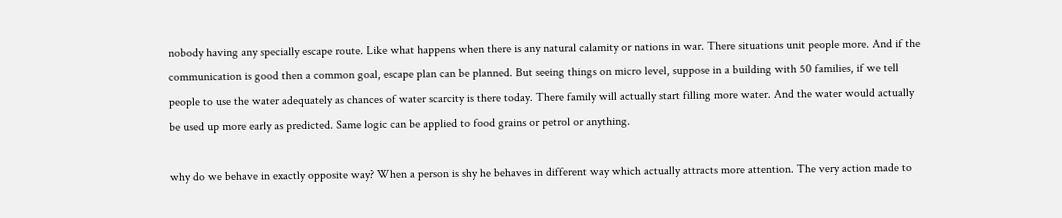nobody having any specially escape route. Like what happens when there is any natural calamity or nations in war. There situations unit people more. And if the communication is good then a common goal, escape plan can be planned. But seeing things on micro level, suppose in a building with 50 families, if we tell people to use the water adequately as chances of water scarcity is there today. There family will actually start filling more water. And the water would actually be used up more early as predicted. Same logic can be applied to food grains or petrol or anything.

why do we behave in exactly opposite way? When a person is shy he behaves in different way which actually attracts more attention. The very action made to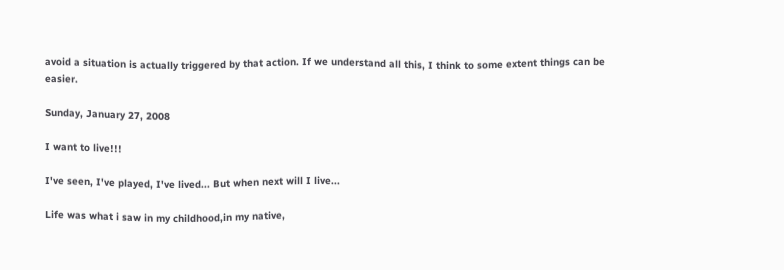avoid a situation is actually triggered by that action. If we understand all this, I think to some extent things can be easier.

Sunday, January 27, 2008

I want to live!!!

I've seen, I've played, I've lived... But when next will I live...

Life was what i saw in my childhood,in my native,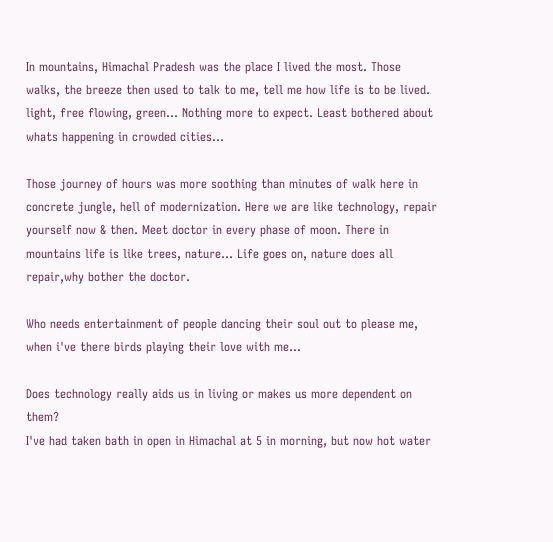In mountains, Himachal Pradesh was the place I lived the most. Those walks, the breeze then used to talk to me, tell me how life is to be lived. light, free flowing, green... Nothing more to expect. Least bothered about whats happening in crowded cities...

Those journey of hours was more soothing than minutes of walk here in concrete jungle, hell of modernization. Here we are like technology, repair yourself now & then. Meet doctor in every phase of moon. There in mountains life is like trees, nature... Life goes on, nature does all repair,why bother the doctor.

Who needs entertainment of people dancing their soul out to please me, when i've there birds playing their love with me...

Does technology really aids us in living or makes us more dependent on them?
I've had taken bath in open in Himachal at 5 in morning, but now hot water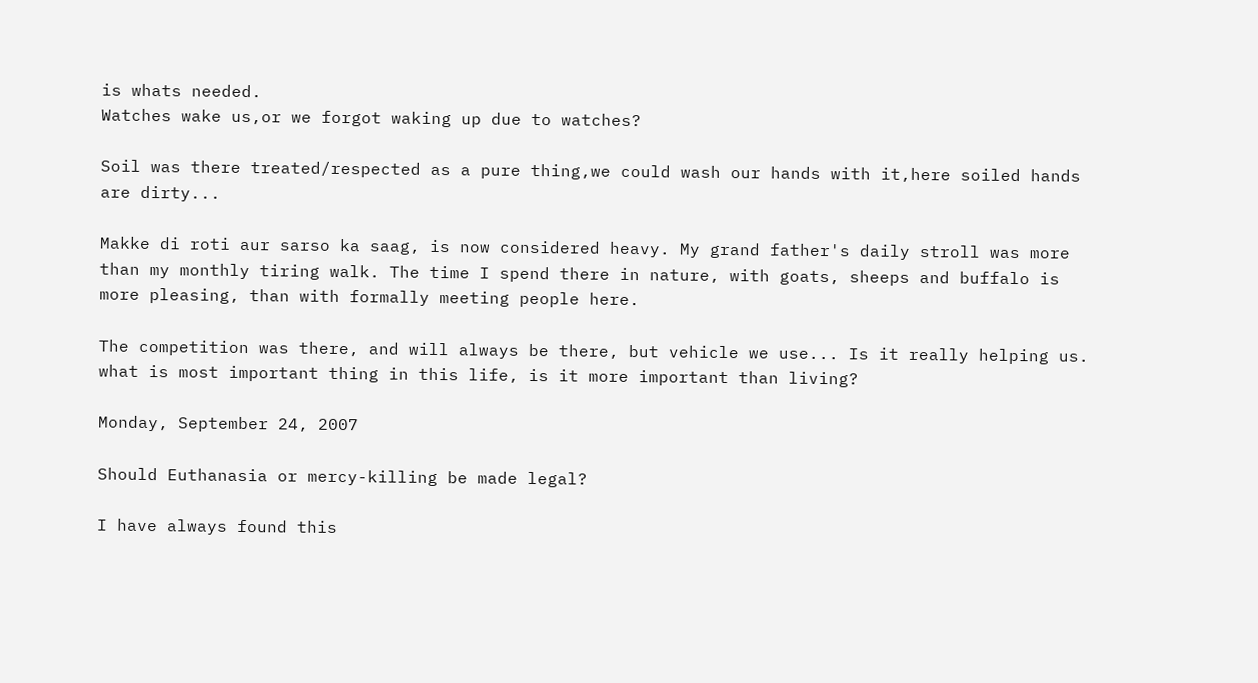is whats needed.
Watches wake us,or we forgot waking up due to watches?

Soil was there treated/respected as a pure thing,we could wash our hands with it,here soiled hands are dirty...

Makke di roti aur sarso ka saag, is now considered heavy. My grand father's daily stroll was more than my monthly tiring walk. The time I spend there in nature, with goats, sheeps and buffalo is more pleasing, than with formally meeting people here.

The competition was there, and will always be there, but vehicle we use... Is it really helping us. what is most important thing in this life, is it more important than living?

Monday, September 24, 2007

Should Euthanasia or mercy-killing be made legal?

I have always found this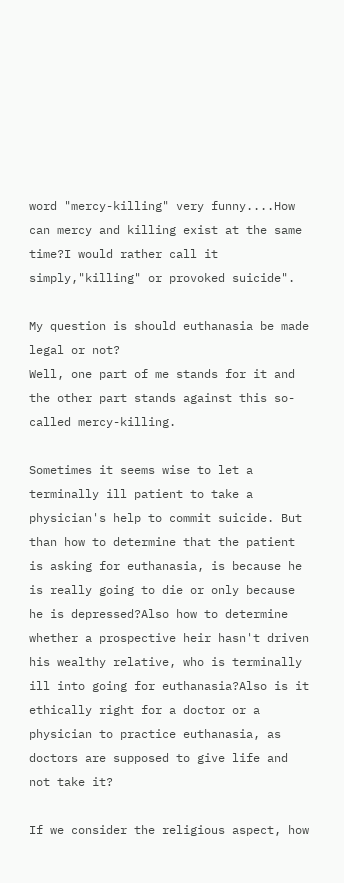word "mercy-killing" very funny....How can mercy and killing exist at the same time?I would rather call it simply,"killing" or provoked suicide".

My question is should euthanasia be made legal or not?
Well, one part of me stands for it and the other part stands against this so-called mercy-killing.

Sometimes it seems wise to let a terminally ill patient to take a physician's help to commit suicide. But than how to determine that the patient is asking for euthanasia, is because he is really going to die or only because he is depressed?Also how to determine whether a prospective heir hasn't driven his wealthy relative, who is terminally ill into going for euthanasia?Also is it ethically right for a doctor or a physician to practice euthanasia, as doctors are supposed to give life and not take it?

If we consider the religious aspect, how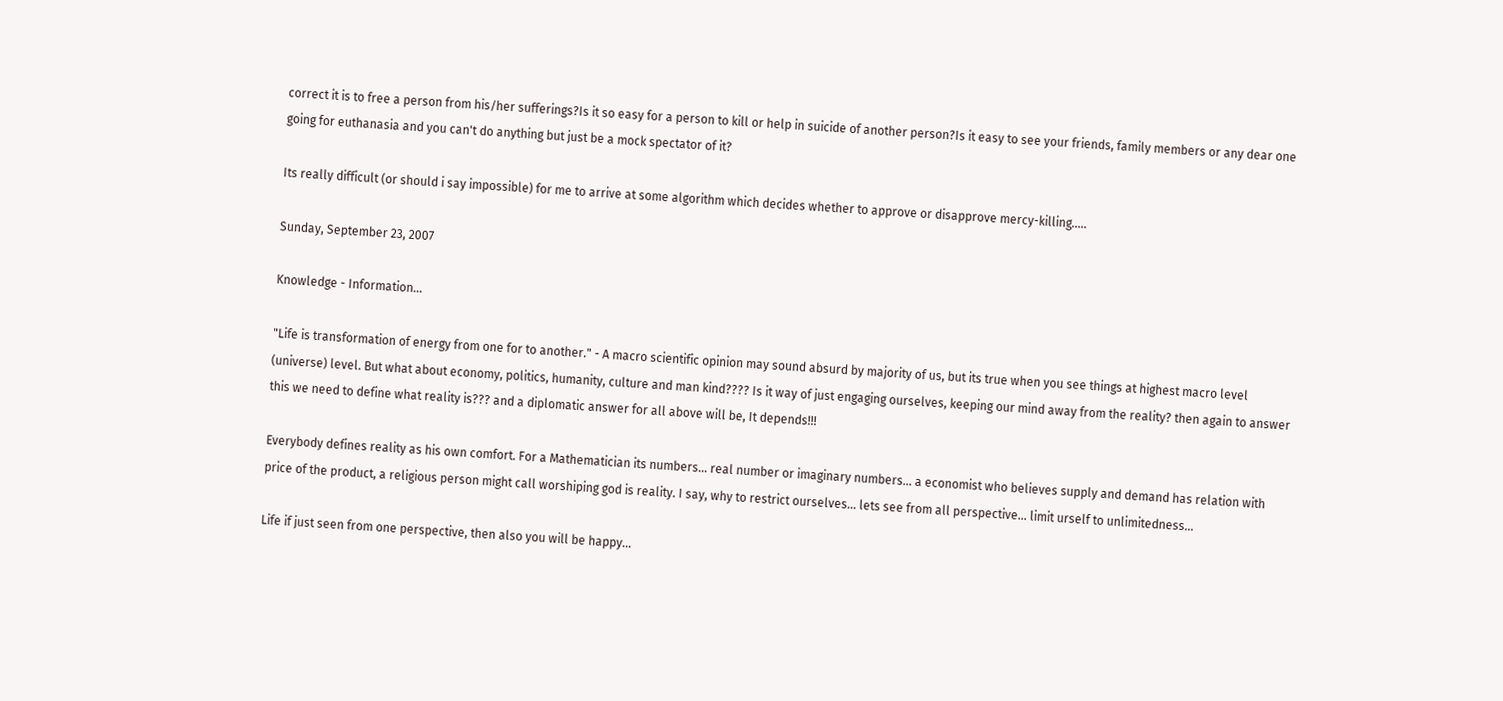correct it is to free a person from his/her sufferings?Is it so easy for a person to kill or help in suicide of another person?Is it easy to see your friends, family members or any dear one going for euthanasia and you can't do anything but just be a mock spectator of it?

Its really difficult (or should i say impossible) for me to arrive at some algorithm which decides whether to approve or disapprove mercy-killing.....

Sunday, September 23, 2007

Knowledge - Information...

"Life is transformation of energy from one for to another." - A macro scientific opinion may sound absurd by majority of us, but its true when you see things at highest macro level (universe) level. But what about economy, politics, humanity, culture and man kind???? Is it way of just engaging ourselves, keeping our mind away from the reality? then again to answer this we need to define what reality is??? and a diplomatic answer for all above will be, It depends!!!

Everybody defines reality as his own comfort. For a Mathematician its numbers... real number or imaginary numbers... a economist who believes supply and demand has relation with price of the product, a religious person might call worshiping god is reality. I say, why to restrict ourselves... lets see from all perspective... limit urself to unlimitedness...

Life if just seen from one perspective, then also you will be happy...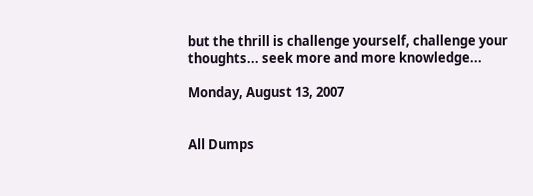but the thrill is challenge yourself, challenge your thoughts... seek more and more knowledge...

Monday, August 13, 2007


All Dumps